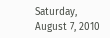Saturday, August 7, 2010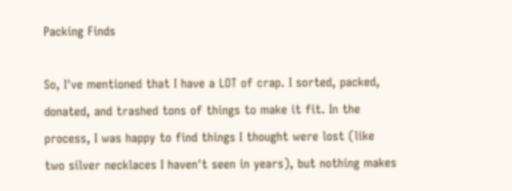Packing Finds

So, I've mentioned that I have a LOT of crap. I sorted, packed, donated, and trashed tons of things to make it fit. In the process, I was happy to find things I thought were lost (like two silver necklaces I haven't seen in years), but nothing makes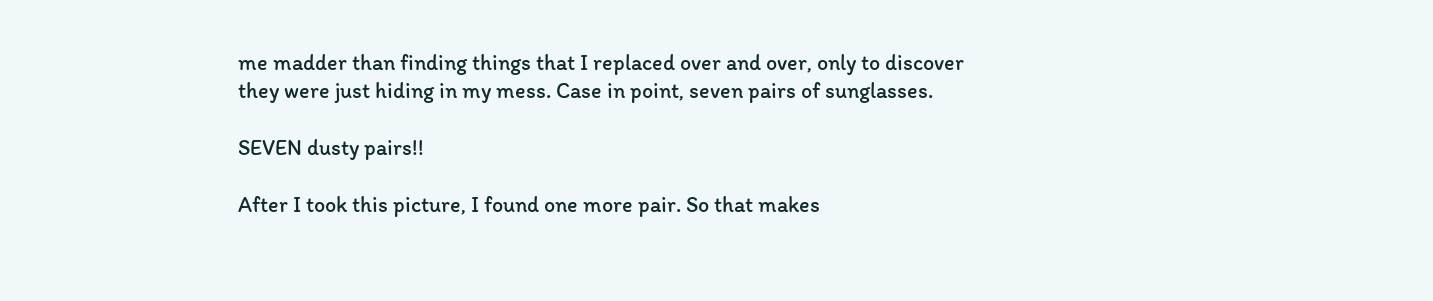me madder than finding things that I replaced over and over, only to discover they were just hiding in my mess. Case in point, seven pairs of sunglasses.

SEVEN dusty pairs!!

After I took this picture, I found one more pair. So that makes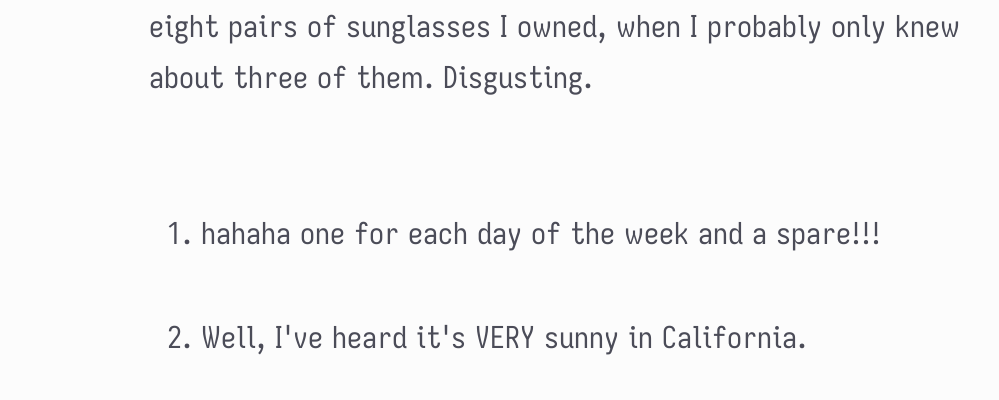eight pairs of sunglasses I owned, when I probably only knew about three of them. Disgusting.


  1. hahaha one for each day of the week and a spare!!!

  2. Well, I've heard it's VERY sunny in California.